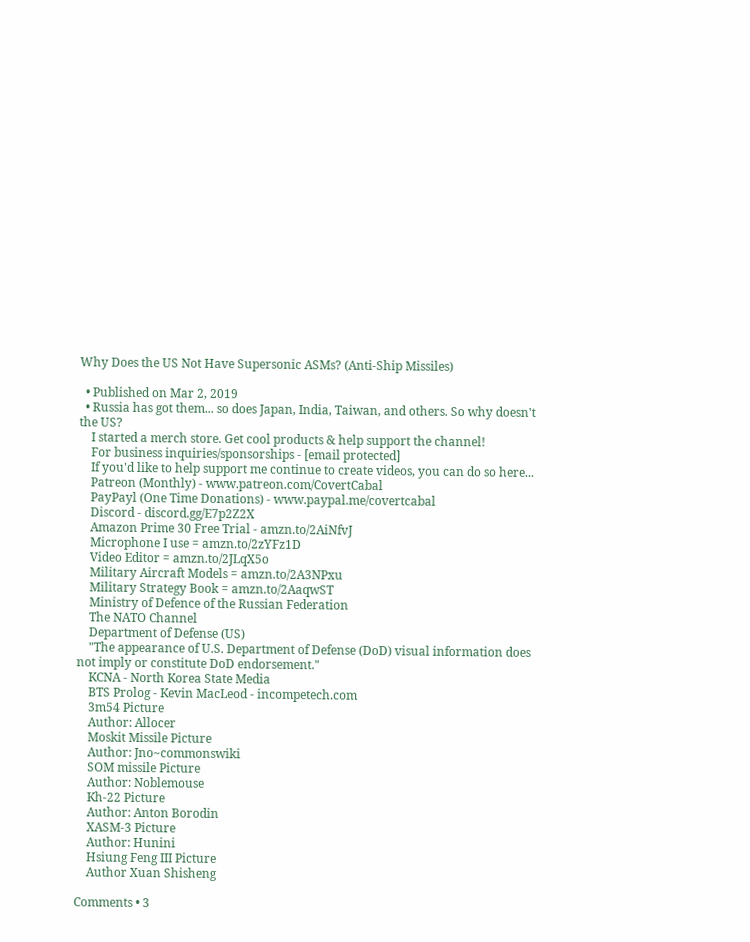Why Does the US Not Have Supersonic ASMs? (Anti-Ship Missiles)

  • Published on Mar 2, 2019
  • Russia has got them... so does Japan, India, Taiwan, and others. So why doesn't the US?
    I started a merch store. Get cool products & help support the channel!
    For business inquiries/sponsorships - [email protected]
    If you'd like to help support me continue to create videos, you can do so here...
    Patreon (Monthly) - www.patreon.com/CovertCabal
    PayPayl (One Time Donations) - www.paypal.me/covertcabal
    Discord - discord.gg/E7p2Z2X
    Amazon Prime 30 Free Trial - amzn.to/2AiNfvJ
    Microphone I use = amzn.to/2zYFz1D
    Video Editor = amzn.to/2JLqX5o
    Military Aircraft Models = amzn.to/2A3NPxu
    Military Strategy Book = amzn.to/2AaqwST
    Ministry of Defence of the Russian Federation
    The NATO Channel
    Department of Defense (US)
    "The appearance of U.S. Department of Defense (DoD) visual information does not imply or constitute DoD endorsement."
    KCNA - North Korea State Media
    BTS Prolog - Kevin MacLeod - incompetech.com
    3m54 Picture
    Author: Allocer
    Moskit Missile Picture
    Author: Jno~commonswiki
    SOM missile Picture
    Author: Noblemouse
    Kh-22 Picture
    Author: Anton Borodin
    XASM-3 Picture
    Author: Hunini
    Hsiung Feng III Picture
    Author Xuan Shisheng

Comments • 3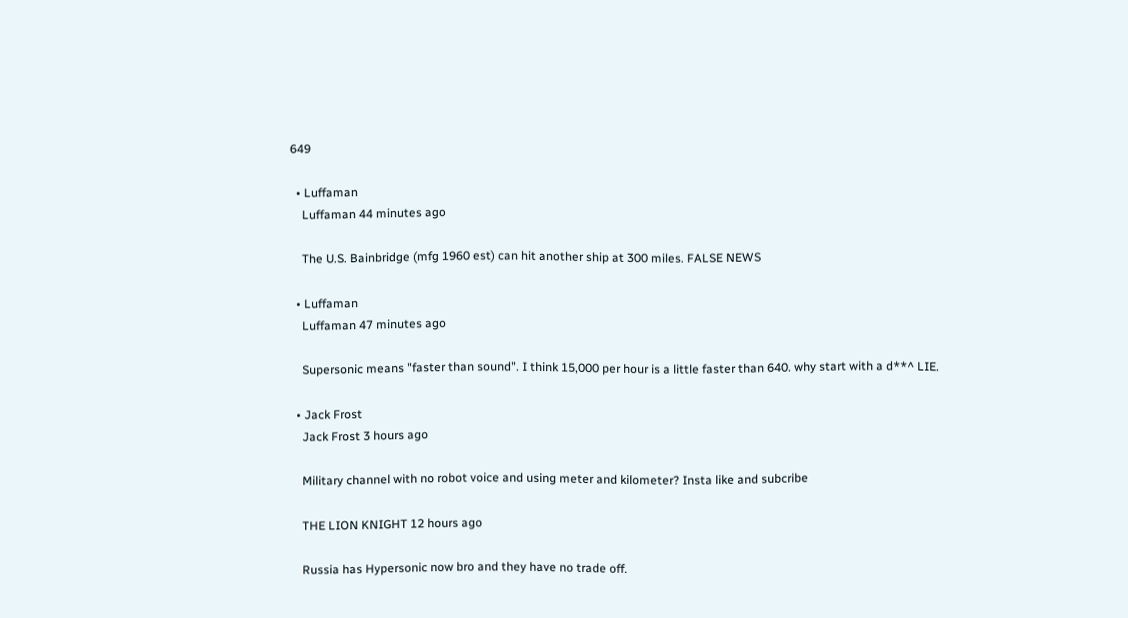649

  • Luffaman
    Luffaman 44 minutes ago

    The U.S. Bainbridge (mfg 1960 est) can hit another ship at 300 miles. FALSE NEWS

  • Luffaman
    Luffaman 47 minutes ago

    Supersonic means "faster than sound". I think 15,000 per hour is a little faster than 640. why start with a d**^ LIE.

  • Jack Frost
    Jack Frost 3 hours ago

    Military channel with no robot voice and using meter and kilometer? Insta like and subcribe

    THE LION KNIGHT 12 hours ago

    Russia has Hypersonic now bro and they have no trade off.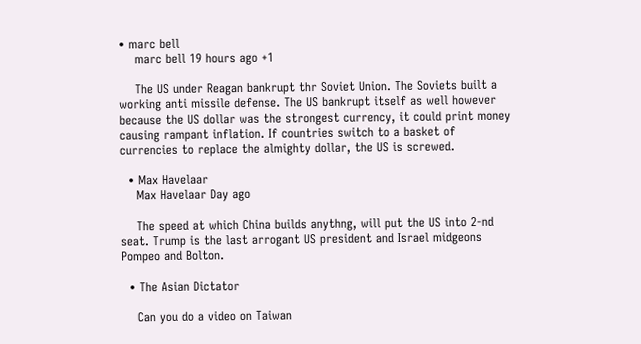• marc bell
    marc bell 19 hours ago +1

    The US under Reagan bankrupt thr Soviet Union. The Soviets built a working anti missile defense. The US bankrupt itself as well however because the US dollar was the strongest currency, it could print money causing rampant inflation. If countries switch to a basket of currencies to replace the almighty dollar, the US is screwed.

  • Max Havelaar
    Max Havelaar Day ago

    The speed at which China builds anythng, will put the US into 2-nd seat. Trump is the last arrogant US president and Israel midgeons Pompeo and Bolton.

  • The Asian Dictator

    Can you do a video on Taiwan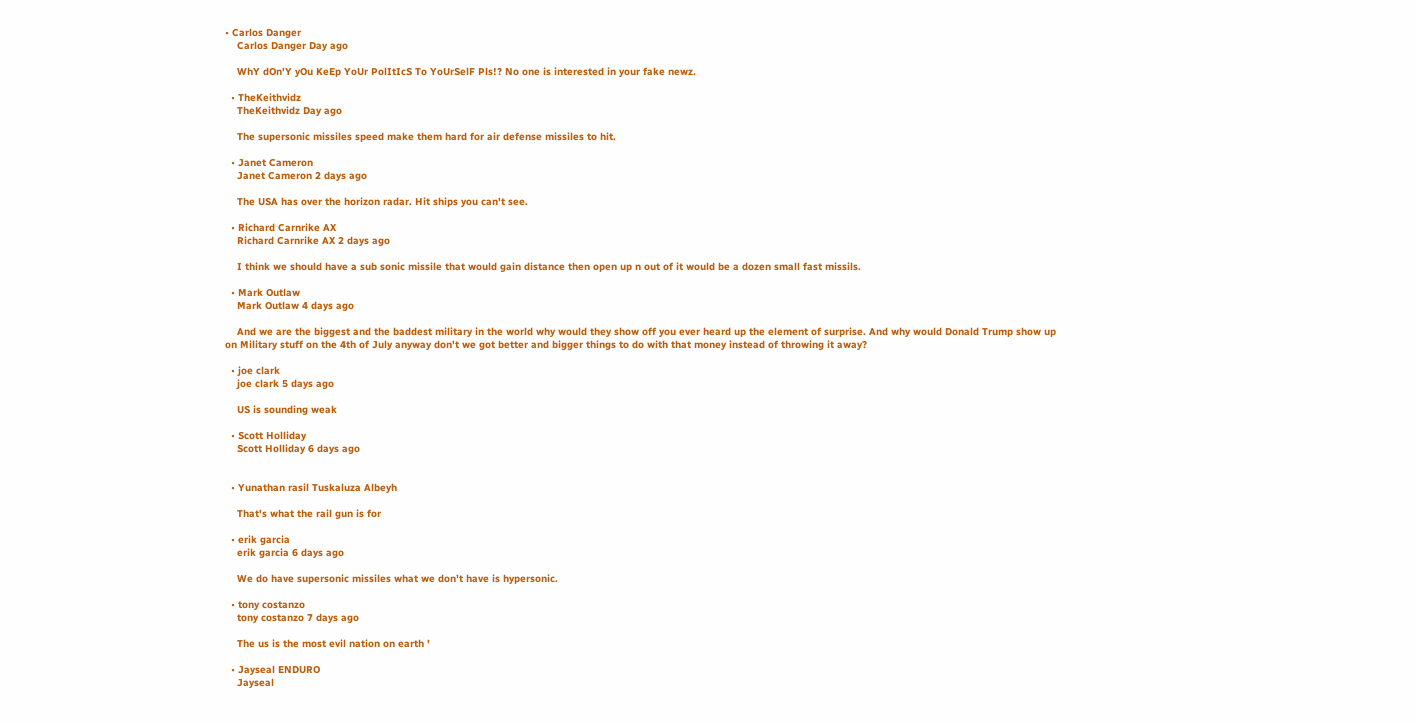• Carlos Danger
    Carlos Danger Day ago

    WhY dOn'Y yOu KeEp YoUr PolItIcS To YoUrSelF Pls!? No one is interested in your fake newz.

  • TheKeithvidz
    TheKeithvidz Day ago

    The supersonic missiles speed make them hard for air defense missiles to hit.

  • Janet Cameron
    Janet Cameron 2 days ago

    The USA has over the horizon radar. Hit ships you can't see.

  • Richard Carnrike AX
    Richard Carnrike AX 2 days ago

    I think we should have a sub sonic missile that would gain distance then open up n out of it would be a dozen small fast missils.

  • Mark Outlaw
    Mark Outlaw 4 days ago

    And we are the biggest and the baddest military in the world why would they show off you ever heard up the element of surprise. And why would Donald Trump show up on Military stuff on the 4th of July anyway don't we got better and bigger things to do with that money instead of throwing it away?

  • joe clark
    joe clark 5 days ago

    US is sounding weak

  • Scott Holliday
    Scott Holliday 6 days ago


  • Yunathan rasil Tuskaluza Albeyh

    That's what the rail gun is for

  • erik garcia
    erik garcia 6 days ago

    We do have supersonic missiles what we don’t have is hypersonic.

  • tony costanzo
    tony costanzo 7 days ago

    The us is the most evil nation on earth '

  • Jayseal ENDURO
    Jayseal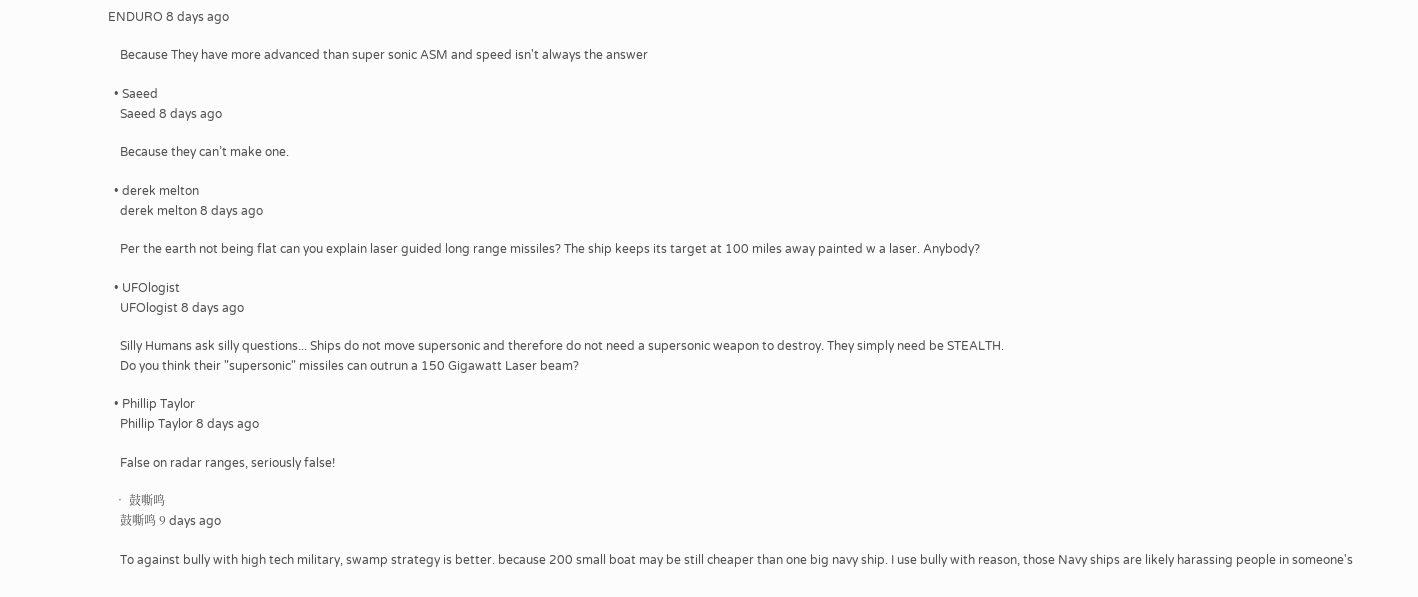ENDURO 8 days ago

    Because They have more advanced than super sonic ASM and speed isn't always the answer

  • Saeed
    Saeed 8 days ago

    Because they can’t make one.

  • derek melton
    derek melton 8 days ago

    Per the earth not being flat can you explain laser guided long range missiles? The ship keeps its target at 100 miles away painted w a laser. Anybody?

  • UFOlogist
    UFOlogist 8 days ago

    Silly Humans ask silly questions... Ships do not move supersonic and therefore do not need a supersonic weapon to destroy. They simply need be STEALTH.
    Do you think their "supersonic" missiles can outrun a 150 Gigawatt Laser beam?

  • Phillip Taylor
    Phillip Taylor 8 days ago

    False on radar ranges, seriously false!

  • 鼓嘶鸣
    鼓嘶鸣 9 days ago

    To against bully with high tech military, swamp strategy is better. because 200 small boat may be still cheaper than one big navy ship. I use bully with reason, those Navy ships are likely harassing people in someone's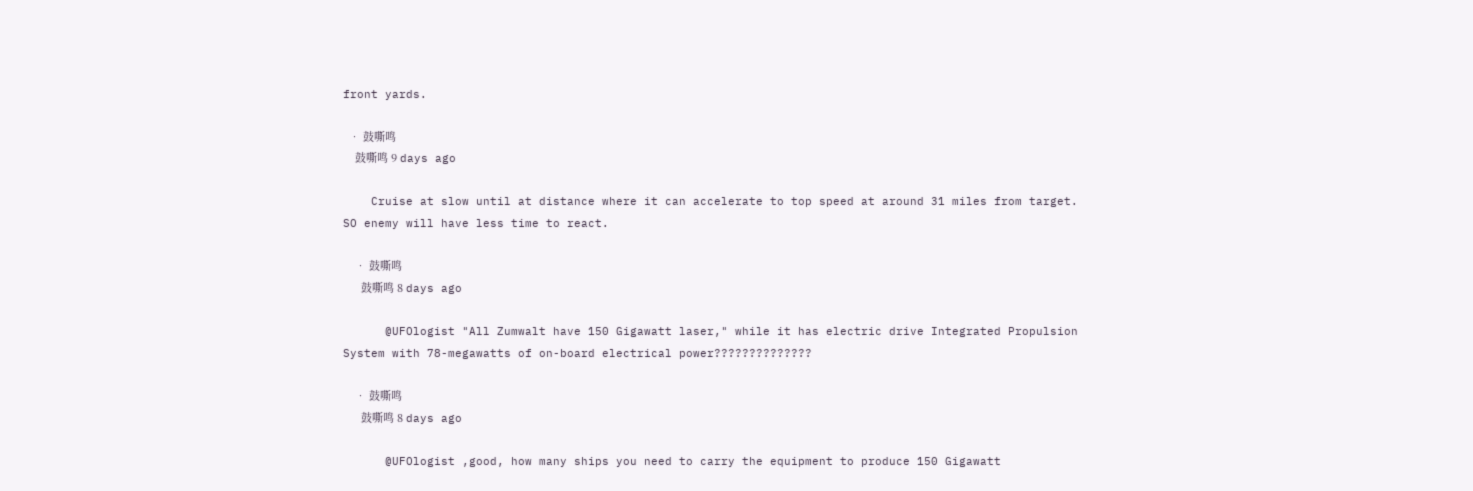front yards.

  • 鼓嘶鸣
    鼓嘶鸣 9 days ago

    Cruise at slow until at distance where it can accelerate to top speed at around 31 miles from target. SO enemy will have less time to react.

    • 鼓嘶鸣
      鼓嘶鸣 8 days ago

      @UFOlogist "All Zumwalt have 150 Gigawatt laser," while it has electric drive Integrated Propulsion System with 78-megawatts of on-board electrical power??????????????

    • 鼓嘶鸣
      鼓嘶鸣 8 days ago

      @UFOlogist ,good, how many ships you need to carry the equipment to produce 150 Gigawatt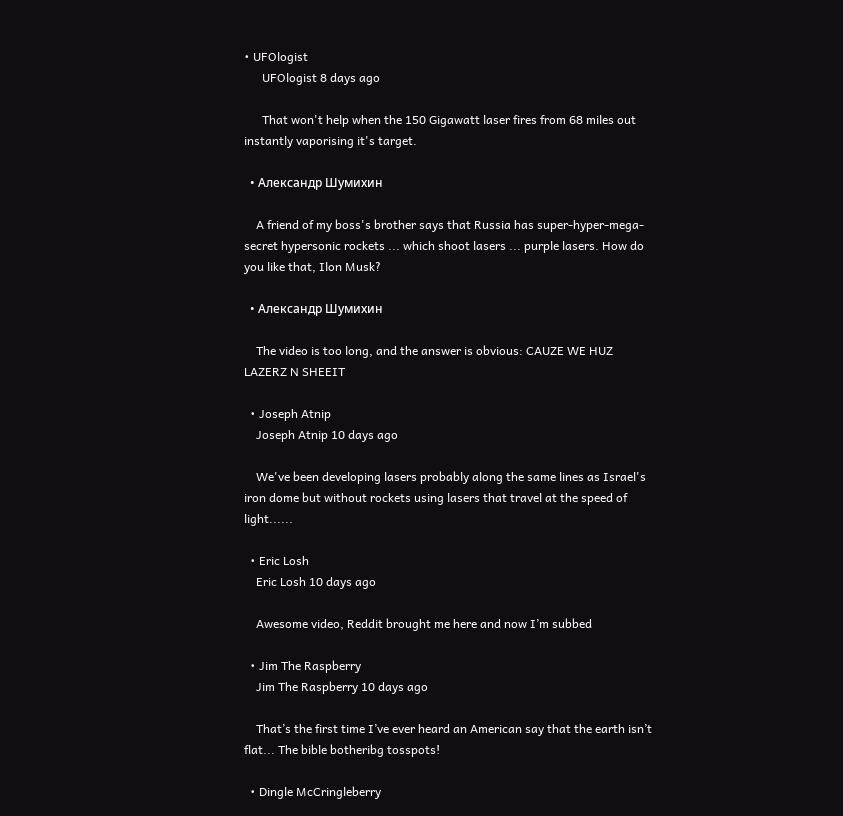• UFOlogist
      UFOlogist 8 days ago

      That won't help when the 150 Gigawatt laser fires from 68 miles out instantly vaporising it's target.

  • Александр Шумихин

    A friend of my boss's brother says that Russia has super-hyper-mega-secret hypersonic rockets ... which shoot lasers ... purple lasers. How do you like that, Ilon Musk?

  • Александр Шумихин

    The video is too long, and the answer is obvious: CAUZE WE HUZ LAZERZ N SHEEIT

  • Joseph Atnip
    Joseph Atnip 10 days ago

    We've been developing lasers probably along the same lines as Israel's iron dome but without rockets using lasers that travel at the speed of light......

  • Eric Losh
    Eric Losh 10 days ago

    Awesome video, Reddit brought me here and now I’m subbed

  • Jim The Raspberry
    Jim The Raspberry 10 days ago

    That’s the first time I’ve ever heard an American say that the earth isn’t flat... The bible botheribg tosspots!

  • Dingle McCringleberry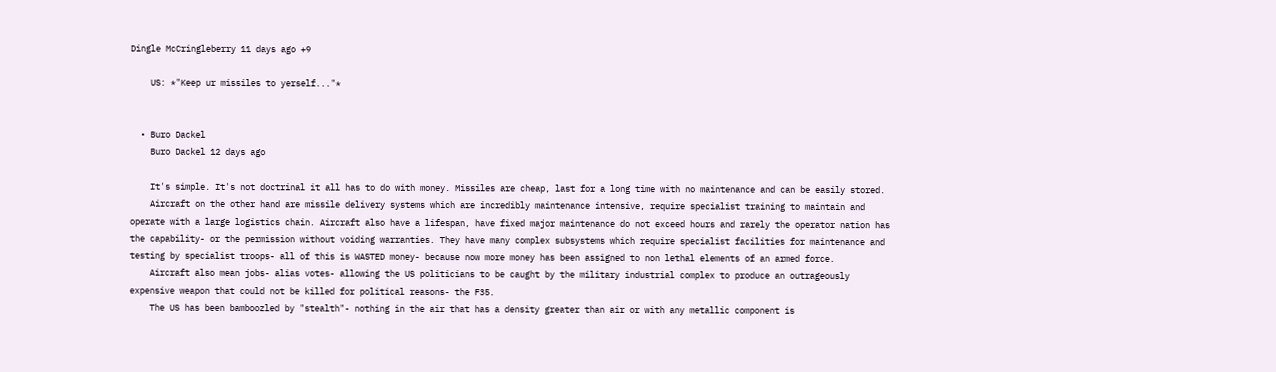Dingle McCringleberry 11 days ago +9

    US: *"Keep ur missiles to yerself..."*


  • Buro Dackel
    Buro Dackel 12 days ago

    It's simple. It's not doctrinal it all has to do with money. Missiles are cheap, last for a long time with no maintenance and can be easily stored.
    Aircraft on the other hand are missile delivery systems which are incredibly maintenance intensive, require specialist training to maintain and operate with a large logistics chain. Aircraft also have a lifespan, have fixed major maintenance do not exceed hours and rarely the operator nation has the capability- or the permission without voiding warranties. They have many complex subsystems which require specialist facilities for maintenance and testing by specialist troops- all of this is WASTED money- because now more money has been assigned to non lethal elements of an armed force.
    Aircraft also mean jobs- alias votes- allowing the US politicians to be caught by the military industrial complex to produce an outrageously expensive weapon that could not be killed for political reasons- the F35.
    The US has been bamboozled by "stealth"- nothing in the air that has a density greater than air or with any metallic component is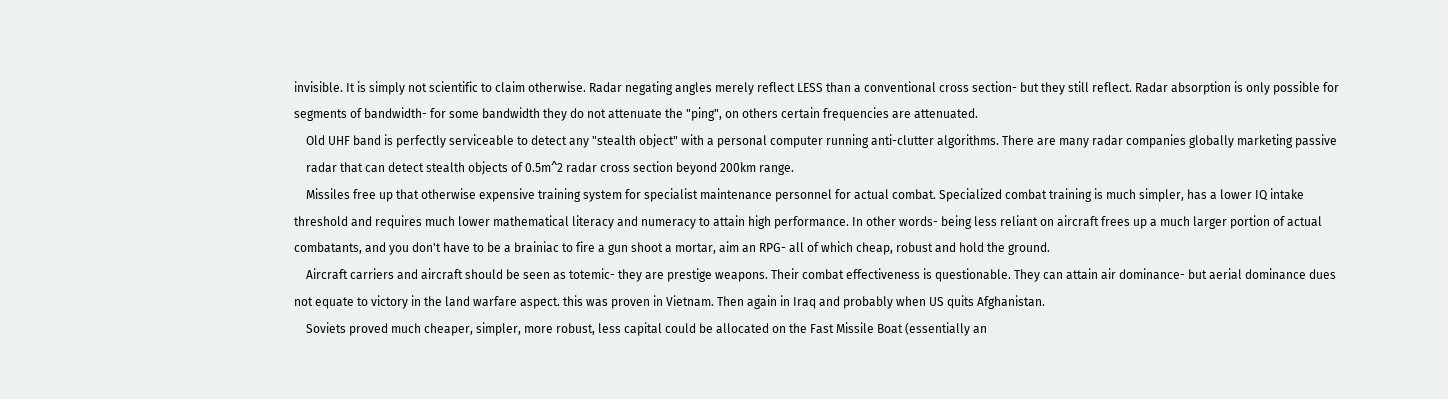invisible. It is simply not scientific to claim otherwise. Radar negating angles merely reflect LESS than a conventional cross section- but they still reflect. Radar absorption is only possible for segments of bandwidth- for some bandwidth they do not attenuate the "ping", on others certain frequencies are attenuated.
    Old UHF band is perfectly serviceable to detect any "stealth object" with a personal computer running anti-clutter algorithms. There are many radar companies globally marketing passive
    radar that can detect stealth objects of 0.5m^2 radar cross section beyond 200km range.
    Missiles free up that otherwise expensive training system for specialist maintenance personnel for actual combat. Specialized combat training is much simpler, has a lower IQ intake threshold and requires much lower mathematical literacy and numeracy to attain high performance. In other words- being less reliant on aircraft frees up a much larger portion of actual combatants, and you don't have to be a brainiac to fire a gun shoot a mortar, aim an RPG- all of which cheap, robust and hold the ground.
    Aircraft carriers and aircraft should be seen as totemic- they are prestige weapons. Their combat effectiveness is questionable. They can attain air dominance- but aerial dominance dues not equate to victory in the land warfare aspect. this was proven in Vietnam. Then again in Iraq and probably when US quits Afghanistan.
    Soviets proved much cheaper, simpler, more robust, less capital could be allocated on the Fast Missile Boat (essentially an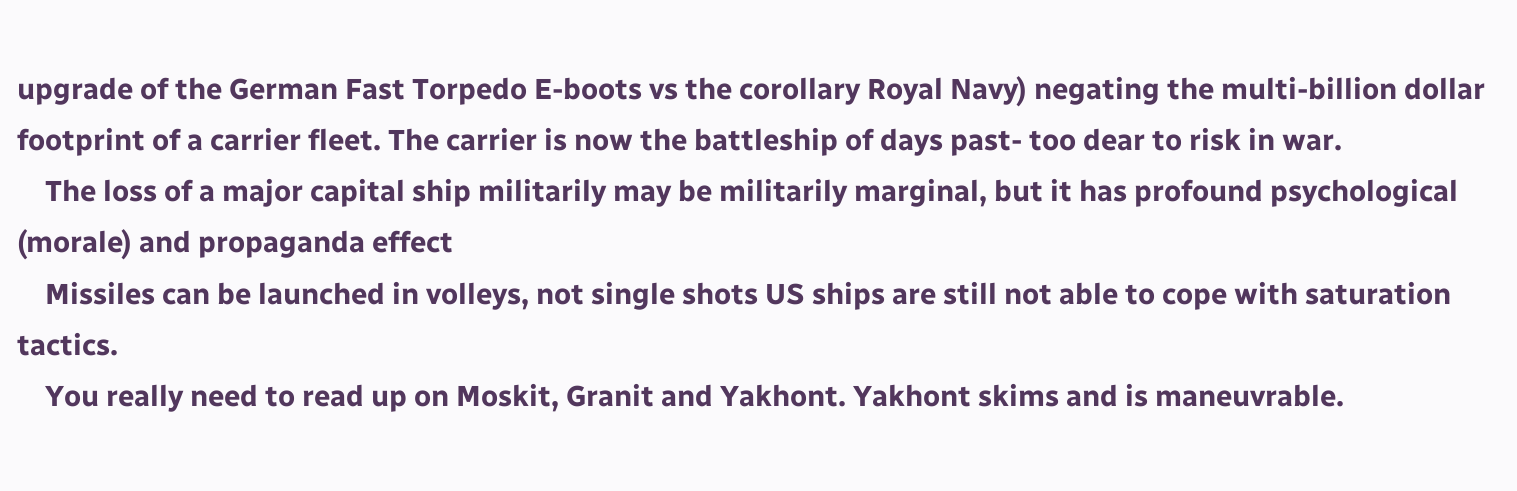upgrade of the German Fast Torpedo E-boots vs the corollary Royal Navy) negating the multi-billion dollar footprint of a carrier fleet. The carrier is now the battleship of days past- too dear to risk in war.
    The loss of a major capital ship militarily may be militarily marginal, but it has profound psychological (morale) and propaganda effect
    Missiles can be launched in volleys, not single shots US ships are still not able to cope with saturation tactics.
    You really need to read up on Moskit, Granit and Yakhont. Yakhont skims and is maneuvrable.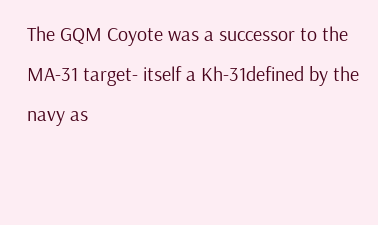The GQM Coyote was a successor to the MA-31 target- itself a Kh-31defined by the navy as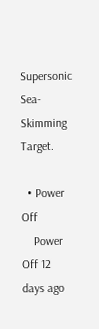Supersonic Sea-Skimming Target.

  • Power Off
    Power Off 12 days ago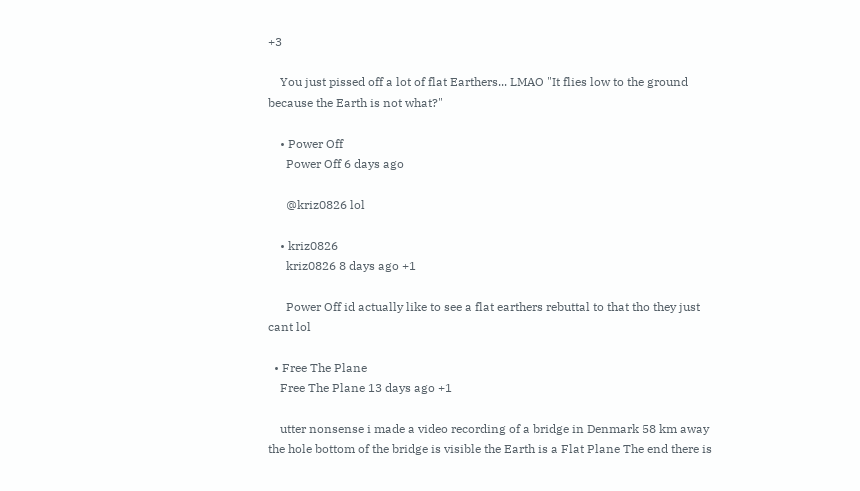+3

    You just pissed off a lot of flat Earthers... LMAO "It flies low to the ground because the Earth is not what?"

    • Power Off
      Power Off 6 days ago

      @kriz0826 lol

    • kriz0826
      kriz0826 8 days ago +1

      Power Off id actually like to see a flat earthers rebuttal to that tho they just cant lol

  • Free The Plane
    Free The Plane 13 days ago +1

    utter nonsense i made a video recording of a bridge in Denmark 58 km away the hole bottom of the bridge is visible the Earth is a Flat Plane The end there is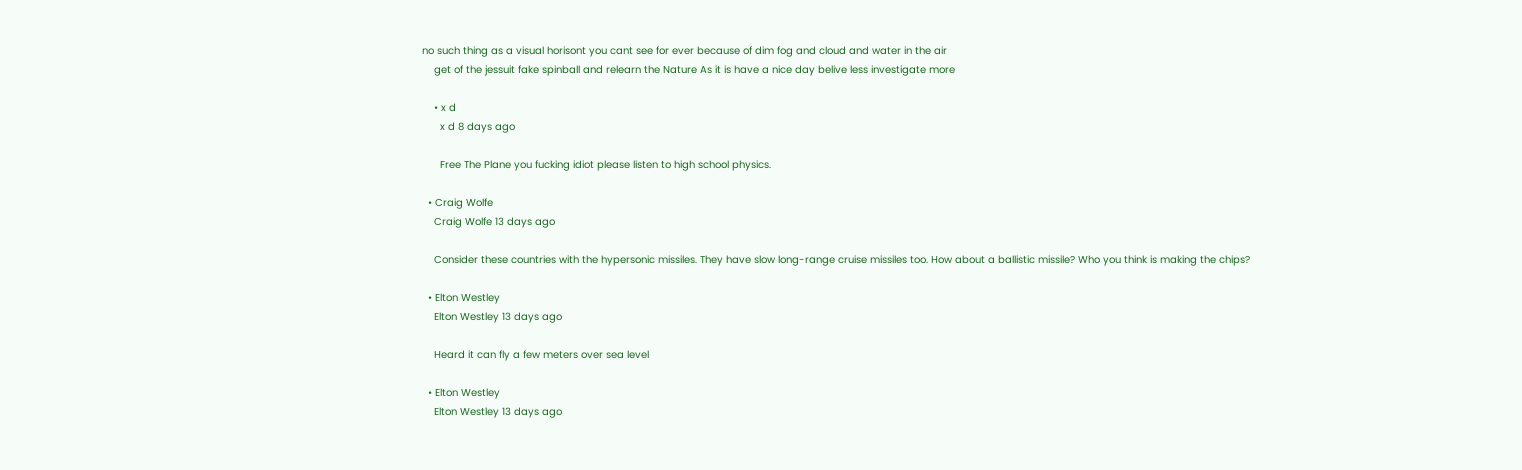no such thing as a visual horisont you cant see for ever because of dim fog and cloud and water in the air
    get of the jessuit fake spinball and relearn the Nature As it is have a nice day belive less investigate more

    • x d
      x d 8 days ago

      Free The Plane you fucking idiot please listen to high school physics.

  • Craig Wolfe
    Craig Wolfe 13 days ago

    Consider these countries with the hypersonic missiles. They have slow long-range cruise missiles too. How about a ballistic missile? Who you think is making the chips?

  • Elton Westley
    Elton Westley 13 days ago

    Heard it can fly a few meters over sea level

  • Elton Westley
    Elton Westley 13 days ago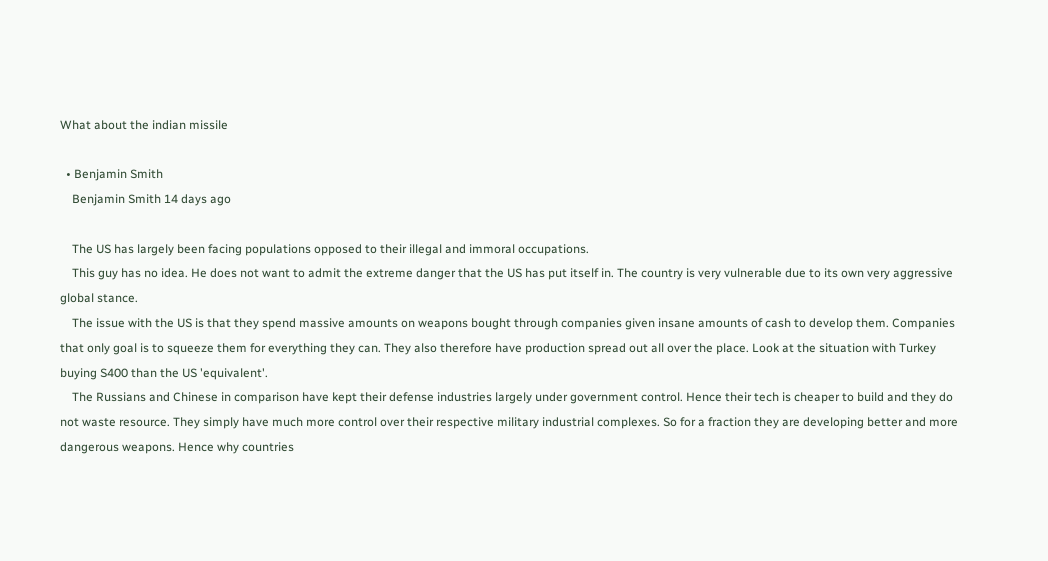What about the indian missile

  • Benjamin Smith
    Benjamin Smith 14 days ago

    The US has largely been facing populations opposed to their illegal and immoral occupations.
    This guy has no idea. He does not want to admit the extreme danger that the US has put itself in. The country is very vulnerable due to its own very aggressive global stance.
    The issue with the US is that they spend massive amounts on weapons bought through companies given insane amounts of cash to develop them. Companies that only goal is to squeeze them for everything they can. They also therefore have production spread out all over the place. Look at the situation with Turkey buying S400 than the US 'equivalent'.
    The Russians and Chinese in comparison have kept their defense industries largely under government control. Hence their tech is cheaper to build and they do not waste resource. They simply have much more control over their respective military industrial complexes. So for a fraction they are developing better and more dangerous weapons. Hence why countries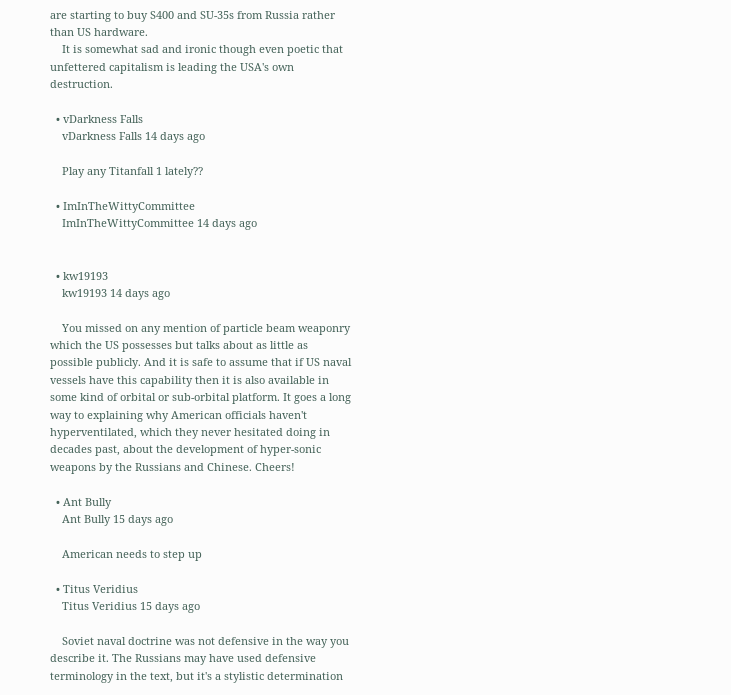are starting to buy S400 and SU-35s from Russia rather than US hardware.
    It is somewhat sad and ironic though even poetic that unfettered capitalism is leading the USA's own destruction.

  • vDarkness Falls
    vDarkness Falls 14 days ago

    Play any Titanfall 1 lately??

  • ImInTheWittyCommittee
    ImInTheWittyCommittee 14 days ago


  • kw19193
    kw19193 14 days ago

    You missed on any mention of particle beam weaponry which the US possesses but talks about as little as possible publicly. And it is safe to assume that if US naval vessels have this capability then it is also available in some kind of orbital or sub-orbital platform. It goes a long way to explaining why American officials haven't hyperventilated, which they never hesitated doing in decades past, about the development of hyper-sonic weapons by the Russians and Chinese. Cheers!

  • Ant Bully
    Ant Bully 15 days ago

    American needs to step up

  • Titus Veridius
    Titus Veridius 15 days ago

    Soviet naval doctrine was not defensive in the way you describe it. The Russians may have used defensive terminology in the text, but it's a stylistic determination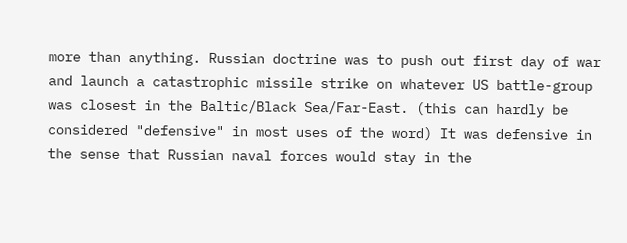more than anything. Russian doctrine was to push out first day of war and launch a catastrophic missile strike on whatever US battle-group was closest in the Baltic/Black Sea/Far-East. (this can hardly be considered "defensive" in most uses of the word) It was defensive in the sense that Russian naval forces would stay in the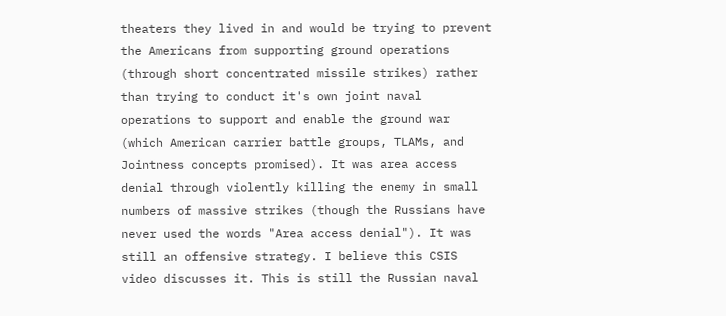theaters they lived in and would be trying to prevent the Americans from supporting ground operations (through short concentrated missile strikes) rather than trying to conduct it's own joint naval operations to support and enable the ground war (which American carrier battle groups, TLAMs, and Jointness concepts promised). It was area access denial through violently killing the enemy in small numbers of massive strikes (though the Russians have never used the words "Area access denial"). It was still an offensive strategy. I believe this CSIS video discusses it. This is still the Russian naval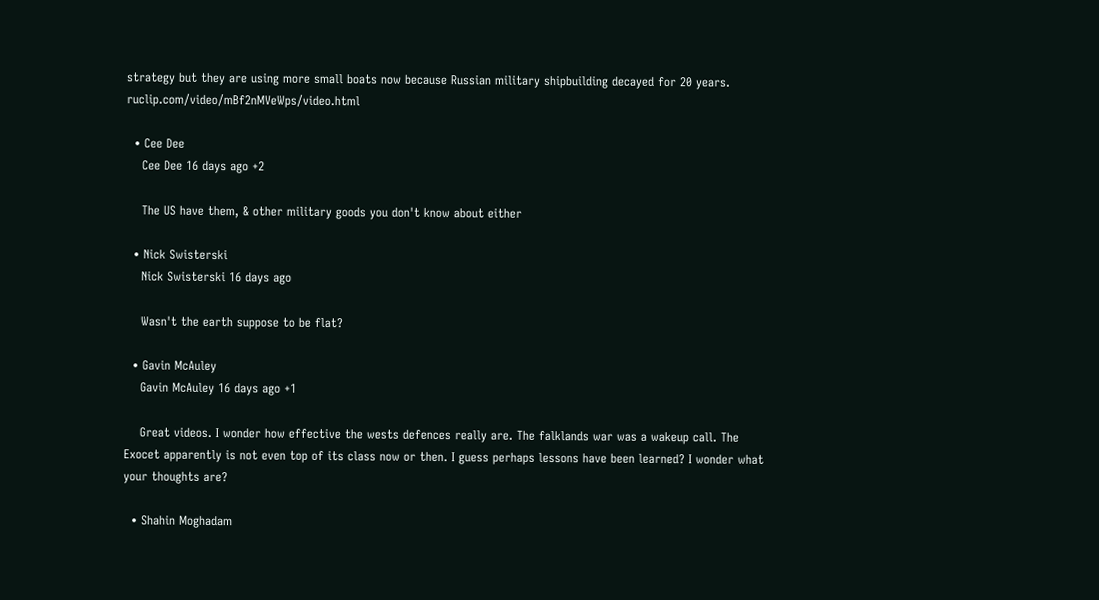strategy but they are using more small boats now because Russian military shipbuilding decayed for 20 years. ruclip.com/video/mBf2nMVeWps/video.html

  • Cee Dee
    Cee Dee 16 days ago +2

    The US have them, & other military goods you don't know about either

  • Nick Swisterski
    Nick Swisterski 16 days ago

    Wasn't the earth suppose to be flat?

  • Gavin McAuley
    Gavin McAuley 16 days ago +1

    Great videos. I wonder how effective the wests defences really are. The falklands war was a wakeup call. The Exocet apparently is not even top of its class now or then. I guess perhaps lessons have been learned? I wonder what your thoughts are?

  • Shahin Moghadam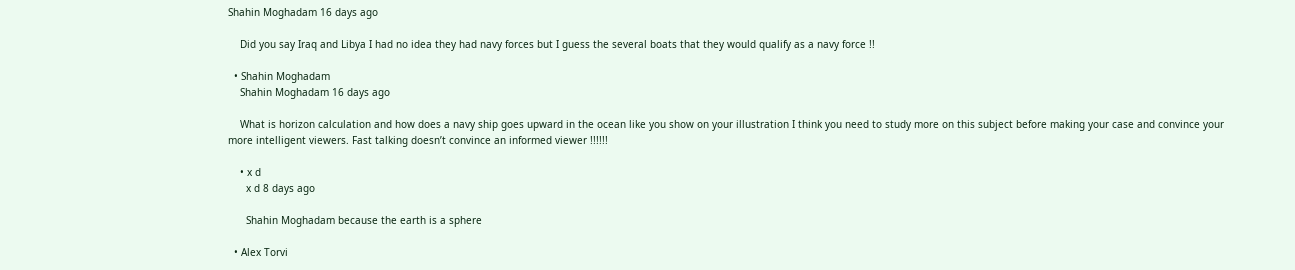Shahin Moghadam 16 days ago

    Did you say Iraq and Libya I had no idea they had navy forces but I guess the several boats that they would qualify as a navy force !!

  • Shahin Moghadam
    Shahin Moghadam 16 days ago

    What is horizon calculation and how does a navy ship goes upward in the ocean like you show on your illustration I think you need to study more on this subject before making your case and convince your more intelligent viewers. Fast talking doesn’t convince an informed viewer !!!!!!

    • x d
      x d 8 days ago

      Shahin Moghadam because the earth is a sphere

  • Alex Torvi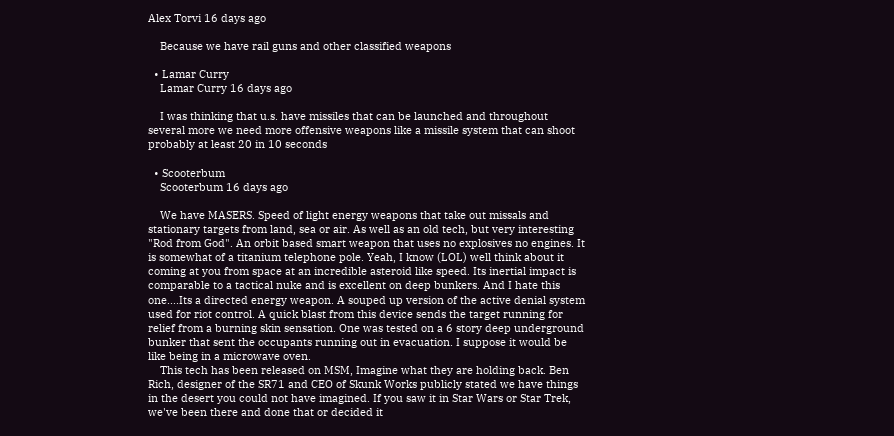Alex Torvi 16 days ago

    Because we have rail guns and other classified weapons

  • Lamar Curry
    Lamar Curry 16 days ago

    I was thinking that u.s. have missiles that can be launched and throughout several more we need more offensive weapons like a missile system that can shoot probably at least 20 in 10 seconds

  • Scooterbum
    Scooterbum 16 days ago

    We have MASERS. Speed of light energy weapons that take out missals and stationary targets from land, sea or air. As well as an old tech, but very interesting "Rod from God". An orbit based smart weapon that uses no explosives no engines. It is somewhat of a titanium telephone pole. Yeah, I know (LOL) well think about it coming at you from space at an incredible asteroid like speed. Its inertial impact is comparable to a tactical nuke and is excellent on deep bunkers. And I hate this one....Its a directed energy weapon. A souped up version of the active denial system used for riot control. A quick blast from this device sends the target running for relief from a burning skin sensation. One was tested on a 6 story deep underground bunker that sent the occupants running out in evacuation. I suppose it would be like being in a microwave oven.
    This tech has been released on MSM, Imagine what they are holding back. Ben Rich, designer of the SR71 and CEO of Skunk Works publicly stated we have things in the desert you could not have imagined. If you saw it in Star Wars or Star Trek, we've been there and done that or decided it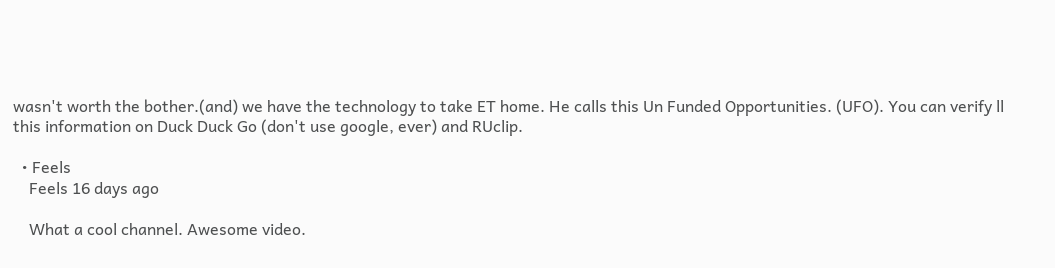wasn't worth the bother.(and) we have the technology to take ET home. He calls this Un Funded Opportunities. (UFO). You can verify ll this information on Duck Duck Go (don't use google, ever) and RUclip.

  • Feels
    Feels 16 days ago

    What a cool channel. Awesome video.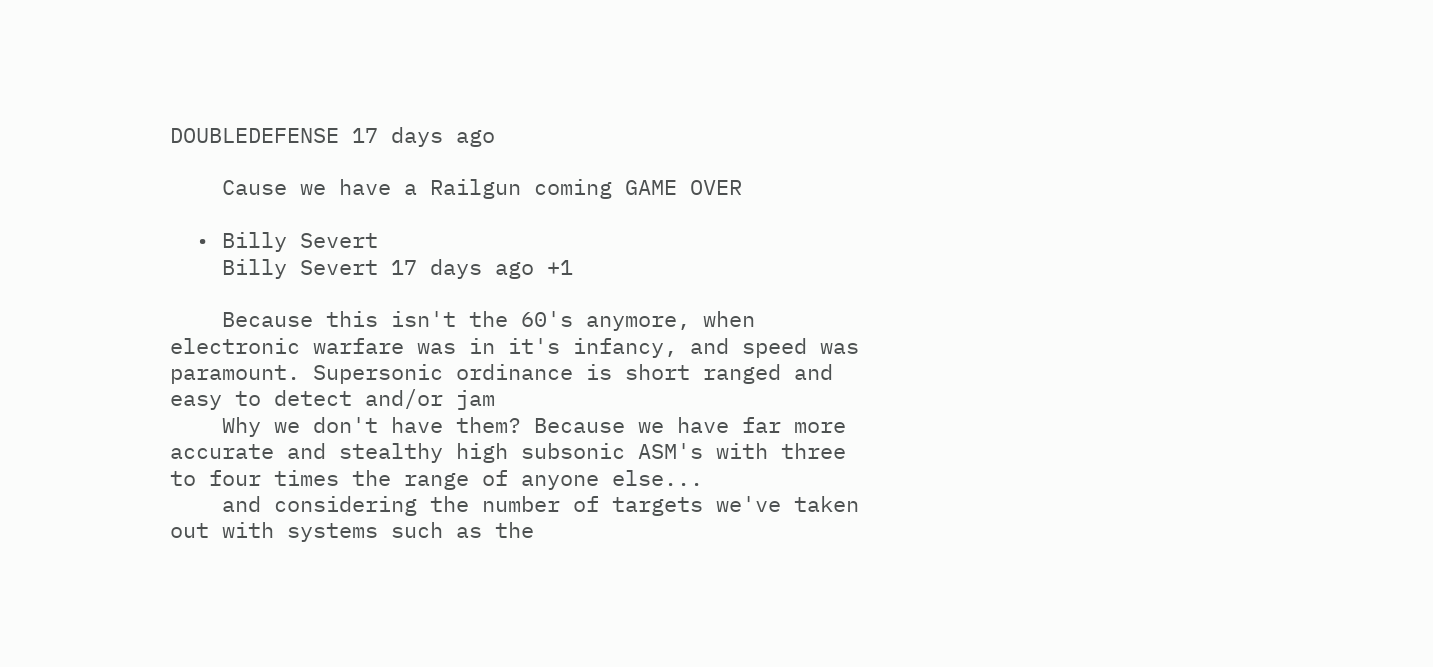DOUBLEDEFENSE 17 days ago

    Cause we have a Railgun coming GAME OVER

  • Billy Severt
    Billy Severt 17 days ago +1

    Because this isn't the 60's anymore, when electronic warfare was in it's infancy, and speed was paramount. Supersonic ordinance is short ranged and easy to detect and/or jam
    Why we don't have them? Because we have far more accurate and stealthy high subsonic ASM's with three to four times the range of anyone else...
    and considering the number of targets we've taken out with systems such as the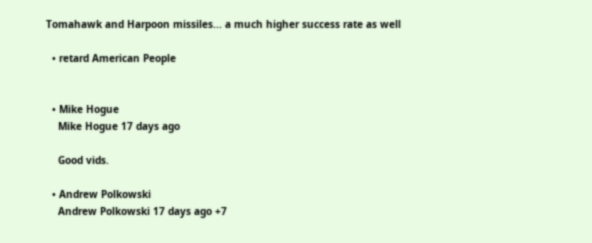Tomahawk and Harpoon missiles... a much higher success rate as well

  • retard American People


  • Mike Hogue
    Mike Hogue 17 days ago

    Good vids.

  • Andrew Polkowski
    Andrew Polkowski 17 days ago +7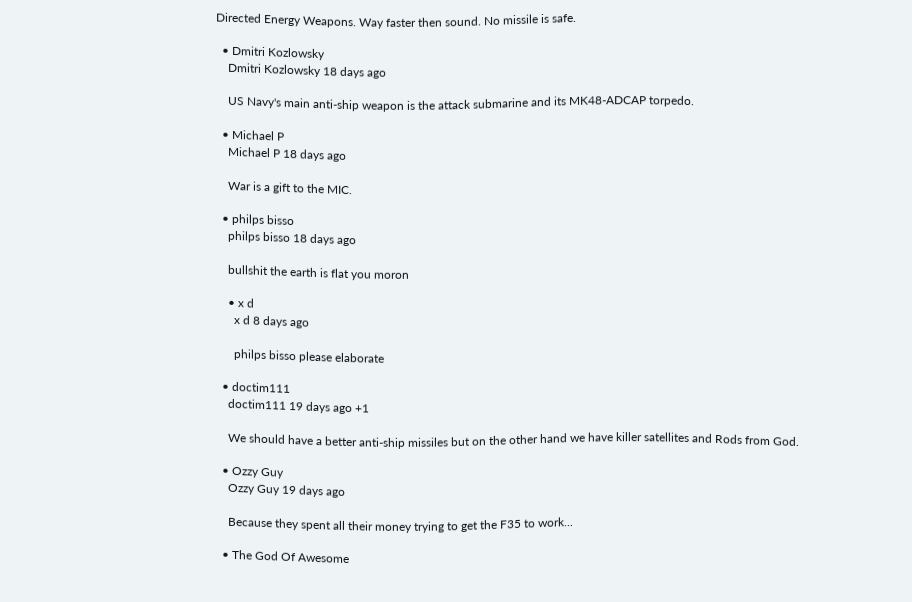Directed Energy Weapons. Way faster then sound. No missile is safe.

  • Dmitri Kozlowsky
    Dmitri Kozlowsky 18 days ago

    US Navy's main anti-ship weapon is the attack submarine and its MK48-ADCAP torpedo.

  • Michael P
    Michael P 18 days ago

    War is a gift to the MIC.

  • philps bisso
    philps bisso 18 days ago

    bullshit the earth is flat you moron

    • x d
      x d 8 days ago

      philps bisso please elaborate

  • doctim111
    doctim111 19 days ago +1

    We should have a better anti-ship missiles but on the other hand we have killer satellites and Rods from God.

  • Ozzy Guy
    Ozzy Guy 19 days ago

    Because they spent all their money trying to get the F35 to work...

  • The God Of Awesome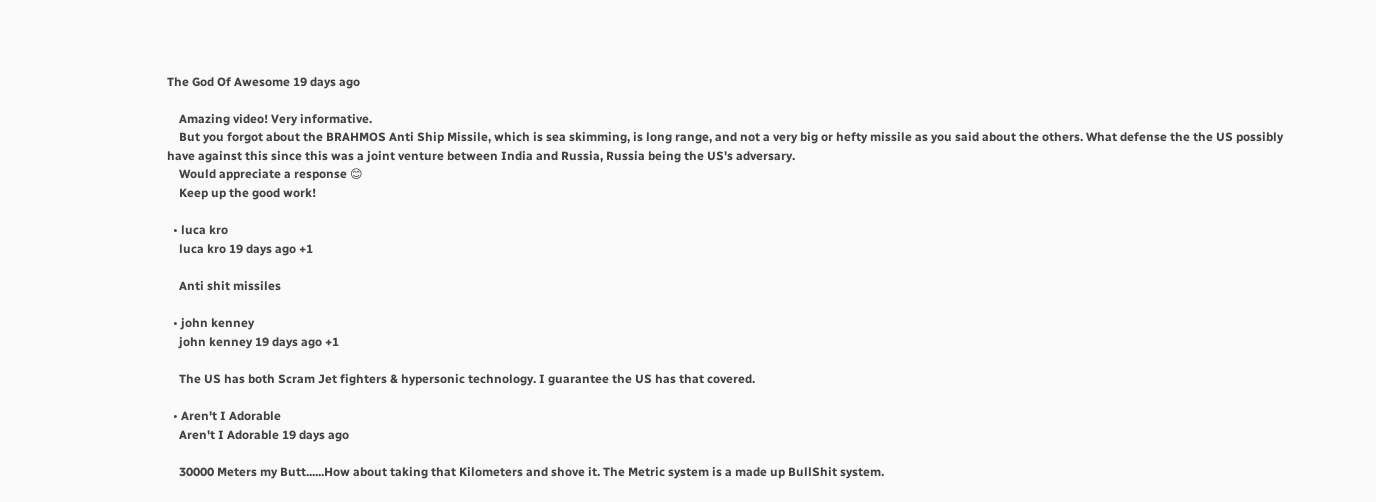The God Of Awesome 19 days ago

    Amazing video! Very informative.
    But you forgot about the BRAHMOS Anti Ship Missile, which is sea skimming, is long range, and not a very big or hefty missile as you said about the others. What defense the the US possibly have against this since this was a joint venture between India and Russia, Russia being the US's adversary.
    Would appreciate a response 😊
    Keep up the good work!

  • luca kro
    luca kro 19 days ago +1

    Anti shit missiles

  • john kenney
    john kenney 19 days ago +1

    The US has both Scram Jet fighters & hypersonic technology. I guarantee the US has that covered.

  • Aren't I Adorable
    Aren't I Adorable 19 days ago

    30000 Meters my Butt......How about taking that Kilometers and shove it. The Metric system is a made up BullShit system.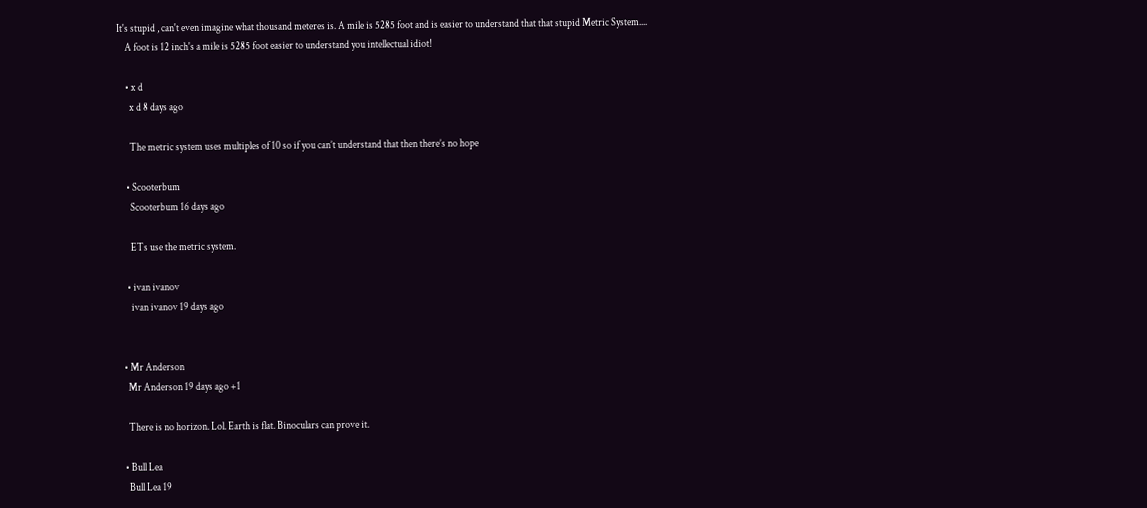It's stupid , can't even imagine what thousand meteres is. A mile is 5285 foot and is easier to understand that that stupid Metric System....
    A foot is 12 inch's a mile is 5285 foot easier to understand you intellectual idiot!

    • x d
      x d 8 days ago

      The metric system uses multiples of 10 so if you can’t understand that then there’s no hope

    • Scooterbum
      Scooterbum 16 days ago

      ETs use the metric system.

    • ivan ivanov
      ivan ivanov 19 days ago


  • Mr Anderson
    Mr Anderson 19 days ago +1

    There is no horizon. Lol. Earth is flat. Binoculars can prove it.

  • Bull Lea
    Bull Lea 19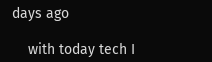days ago

    with today tech I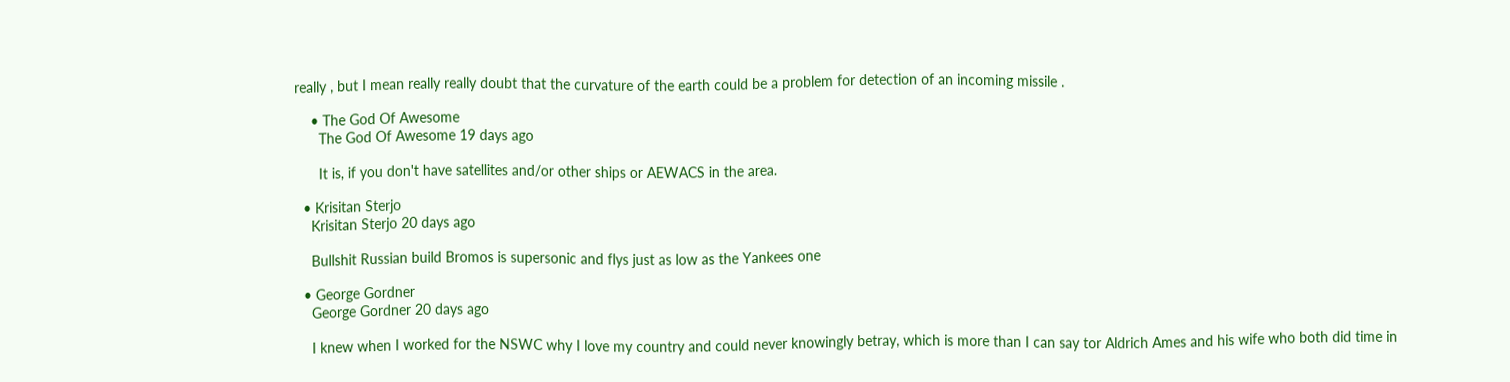really , but I mean really really doubt that the curvature of the earth could be a problem for detection of an incoming missile .

    • The God Of Awesome
      The God Of Awesome 19 days ago

      It is, if you don't have satellites and/or other ships or AEWACS in the area.

  • Krisitan Sterjo
    Krisitan Sterjo 20 days ago

    Bullshit Russian build Bromos is supersonic and flys just as low as the Yankees one

  • George Gordner
    George Gordner 20 days ago

    I knew when I worked for the NSWC why I love my country and could never knowingly betray, which is more than I can say tor Aldrich Ames and his wife who both did time in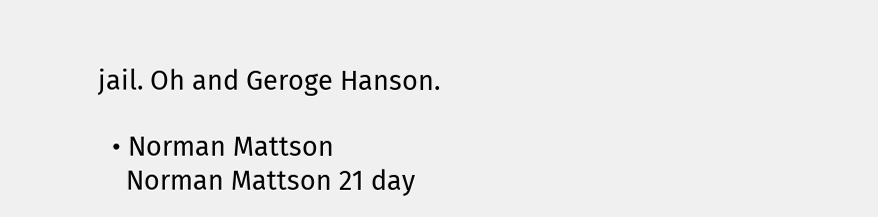jail. Oh and Geroge Hanson.

  • Norman Mattson
    Norman Mattson 21 day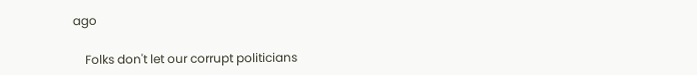ago

    Folks don't let our corrupt politicians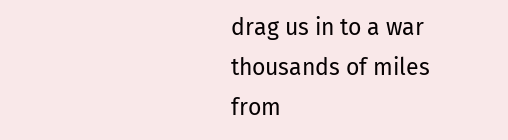drag us in to a war thousands of miles from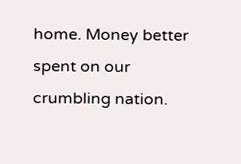home. Money better spent on our crumbling nation.